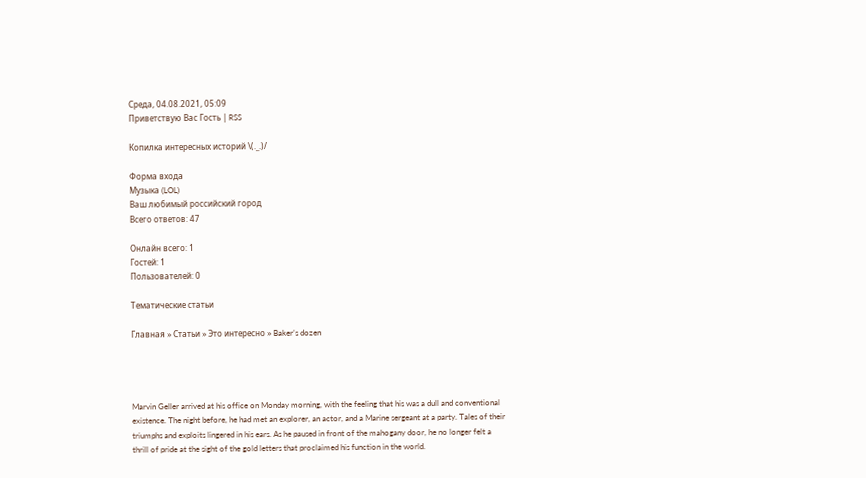Среда, 04.08.2021, 05:09
Приветствую Вас Гость | RSS

Копилка интересных историй \(._.)/

Форма входа
Музыка (LOL)
Ваш любимый российский город
Всего ответов: 47

Онлайн всего: 1
Гостей: 1
Пользователей: 0

Тематические статьи

Главная » Статьи » Это интересно » Baker’s dozen




Marvin Geller arrived at his office on Monday morning, with the feeling that his was a dull and conventional existence. The night before, he had met an explorer, an actor, and a Marine sergeant at a party. Tales of their triumphs and exploits lingered in his ears. As he paused in front of the mahogany door, he no longer felt a thrill of pride at the sight of the gold letters that proclaimed his function in the world.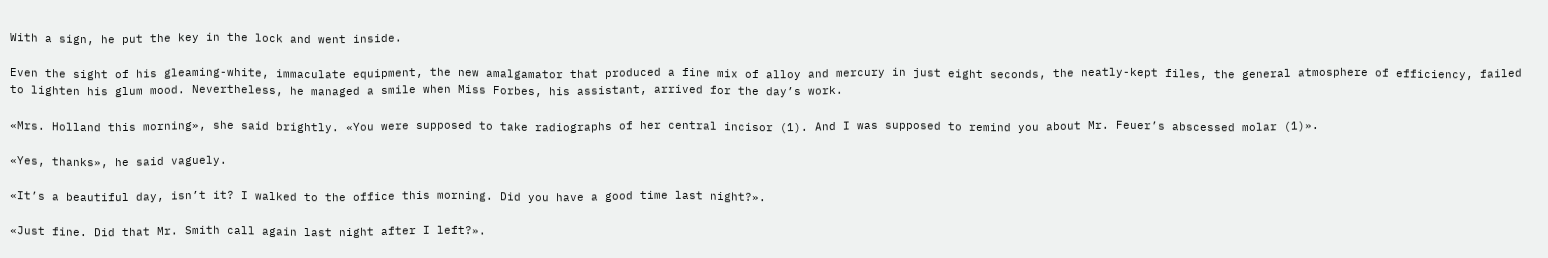With a sign, he put the key in the lock and went inside.

Even the sight of his gleaming-white, immaculate equipment, the new amalgamator that produced a fine mix of alloy and mercury in just eight seconds, the neatly-kept files, the general atmosphere of efficiency, failed to lighten his glum mood. Nevertheless, he managed a smile when Miss Forbes, his assistant, arrived for the day’s work.

«Mrs. Holland this morning», she said brightly. «You were supposed to take radiographs of her central incisor (1). And I was supposed to remind you about Mr. Feuer’s abscessed molar (1)».

«Yes, thanks», he said vaguely.

«It’s a beautiful day, isn’t it? I walked to the office this morning. Did you have a good time last night?».

«Just fine. Did that Mr. Smith call again last night after I left?».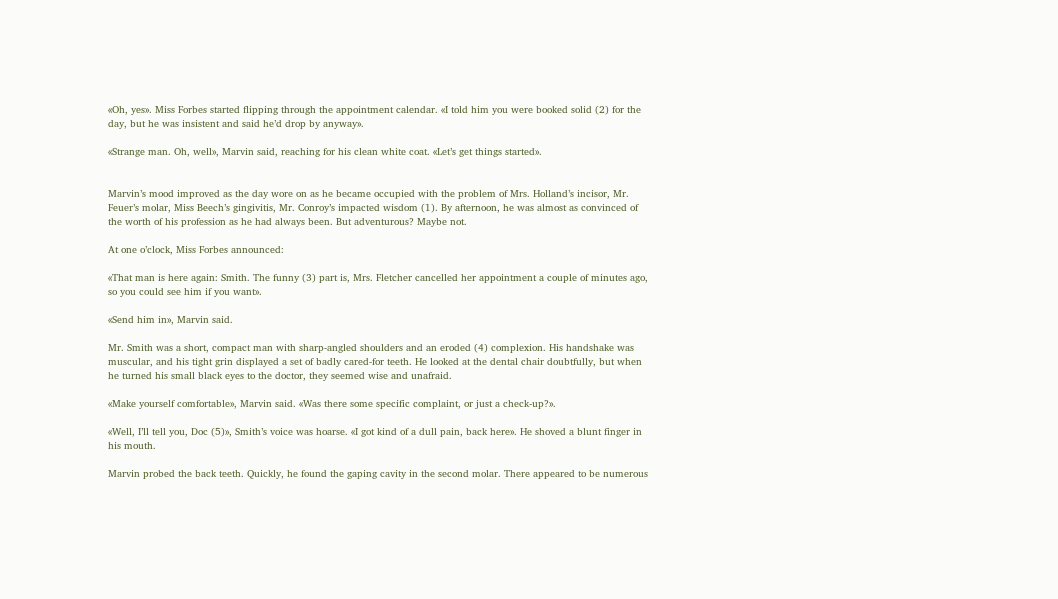«Oh, yes». Miss Forbes started flipping through the appointment calendar. «I told him you were booked solid (2) for the day, but he was insistent and said he’d drop by anyway».

«Strange man. Oh, well», Marvin said, reaching for his clean white coat. «Let’s get things started».


Marvin’s mood improved as the day wore on as he became occupied with the problem of Mrs. Holland’s incisor, Mr. Feuer’s molar, Miss Beech’s gingivitis, Mr. Conroy’s impacted wisdom (1). By afternoon, he was almost as convinced of the worth of his profession as he had always been. But adventurous? Maybe not.

At one o’clock, Miss Forbes announced:

«That man is here again: Smith. The funny (3) part is, Mrs. Fletcher cancelled her appointment a couple of minutes ago, so you could see him if you want».

«Send him in», Marvin said.

Mr. Smith was a short, compact man with sharp-angled shoulders and an eroded (4) complexion. His handshake was muscular, and his tight grin displayed a set of badly cared-for teeth. He looked at the dental chair doubtfully, but when he turned his small black eyes to the doctor, they seemed wise and unafraid.

«Make yourself comfortable», Marvin said. «Was there some specific complaint, or just a check-up?».

«Well, I’ll tell you, Doc (5)», Smith’s voice was hoarse. «I got kind of a dull pain, back here». He shoved a blunt finger in his mouth.

Marvin probed the back teeth. Quickly, he found the gaping cavity in the second molar. There appeared to be numerous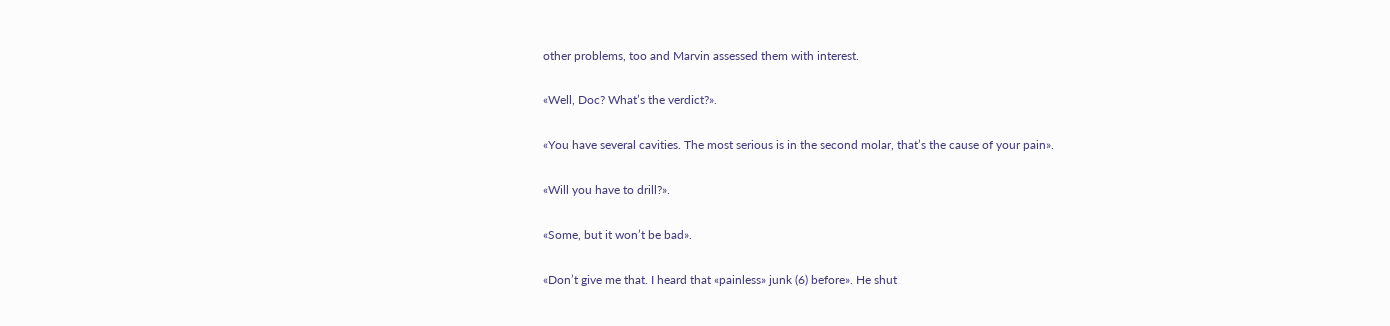other problems, too and Marvin assessed them with interest.

«Well, Doc? What’s the verdict?».

«You have several cavities. The most serious is in the second molar, that’s the cause of your pain».

«Will you have to drill?».

«Some, but it won’t be bad».

«Don’t give me that. I heard that «painless» junk (6) before». He shut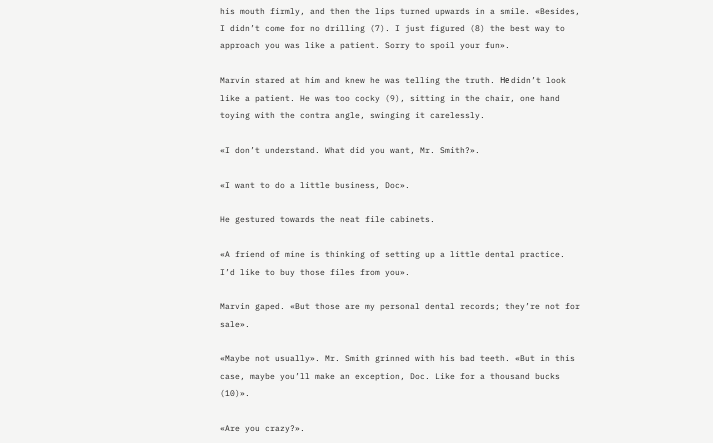his mouth firmly, and then the lips turned upwards in a smile. «Besides, I didn’t come for no drilling (7). I just figured (8) the best way to approach you was like a patient. Sorry to spoil your fun».

Marvin stared at him and knew he was telling the truth. Не didn’t look like a patient. He was too cocky (9), sitting in the chair, one hand toying with the contra angle, swinging it carelessly.

«I don’t understand. What did you want, Mr. Smith?».

«I want to do a little business, Doc».

He gestured towards the neat file cabinets.

«A friend of mine is thinking of setting up a little dental practice. I’d like to buy those files from you».

Marvin gaped. «But those are my personal dental records; they’re not for sale».

«Maybe not usually». Mr. Smith grinned with his bad teeth. «But in this case, maybe you’ll make an exception, Doc. Like for a thousand bucks (10)».

«Are you crazy?».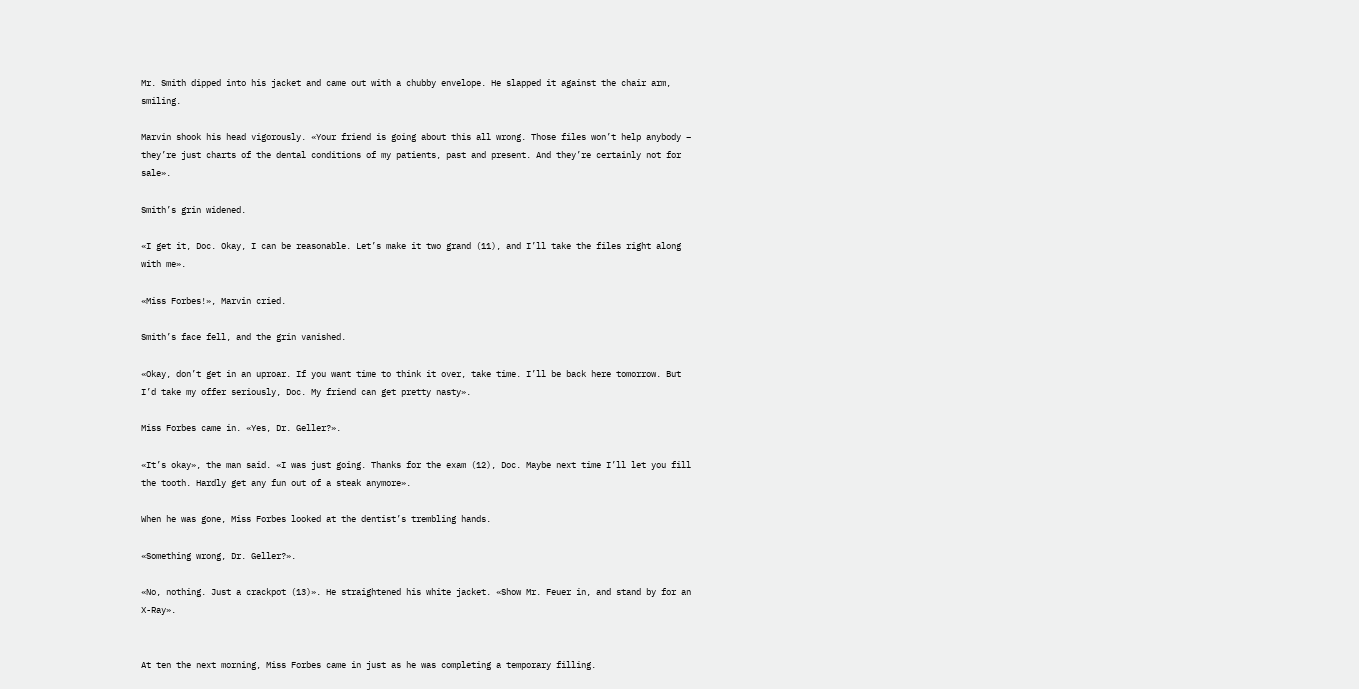Mr. Smith dipped into his jacket and came out with a chubby envelope. He slapped it against the chair arm, smiling.

Marvin shook his head vigorously. «Your friend is going about this all wrong. Those files won’t help anybody – they’re just charts of the dental conditions of my patients, past and present. And they’re certainly not for sale».

Smith’s grin widened.

«I get it, Doc. Okay, I can be reasonable. Let’s make it two grand (11), and I’ll take the files right along with me».

«Miss Forbes!», Marvin cried.

Smith’s face fell, and the grin vanished.

«Okay, don’t get in an uproar. If you want time to think it over, take time. I’ll be back here tomorrow. But I’d take my offer seriously, Doc. My friend can get pretty nasty».

Miss Forbes came in. «Yes, Dr. Geller?».

«It’s okay», the man said. «I was just going. Thanks for the exam (12), Doc. Maybe next time I’ll let you fill the tooth. Hardly get any fun out of a steak anymore».

When he was gone, Miss Forbes looked at the dentist’s trembling hands.

«Something wrong, Dr. Geller?».

«No, nothing. Just a crackpot (13)». He straightened his white jacket. «Show Mr. Feuer in, and stand by for an X-Ray».


At ten the next morning, Miss Forbes came in just as he was completing a temporary filling.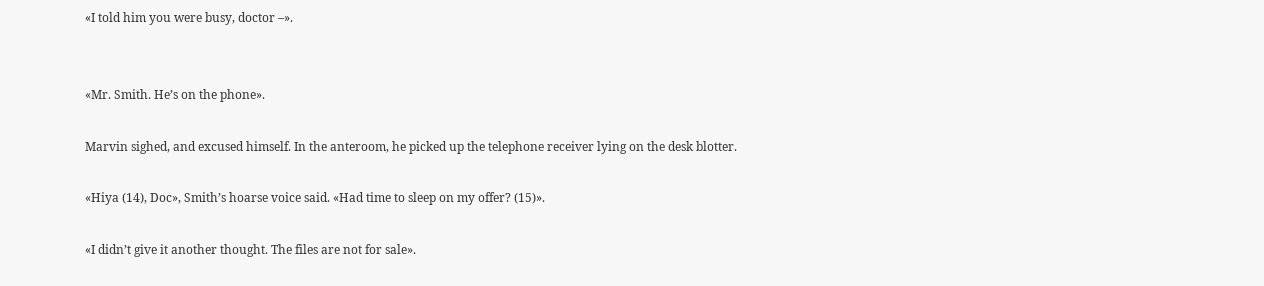«I told him you were busy, doctor –».


«Mr. Smith. He’s on the phone».

Marvin sighed, and excused himself. In the anteroom, he picked up the telephone receiver lying on the desk blotter.

«Hiya (14), Doc», Smith’s hoarse voice said. «Had time to sleep on my offer? (15)».

«I didn’t give it another thought. The files are not for sale».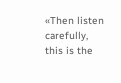«Then listen carefully, this is the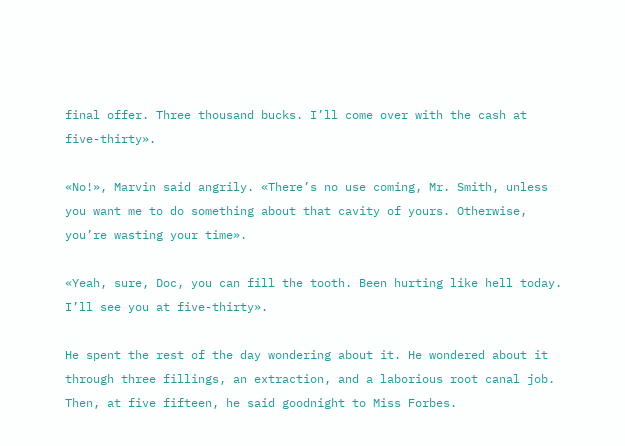final offer. Three thousand bucks. I’ll come over with the cash at five-thirty».

«No!», Marvin said angrily. «There’s no use coming, Mr. Smith, unless you want me to do something about that cavity of yours. Otherwise, you’re wasting your time».

«Yeah, sure, Doc, you can fill the tooth. Been hurting like hell today. I’ll see you at five-thirty».

He spent the rest of the day wondering about it. He wondered about it through three fillings, an extraction, and a laborious root canal job. Then, at five fifteen, he said goodnight to Miss Forbes.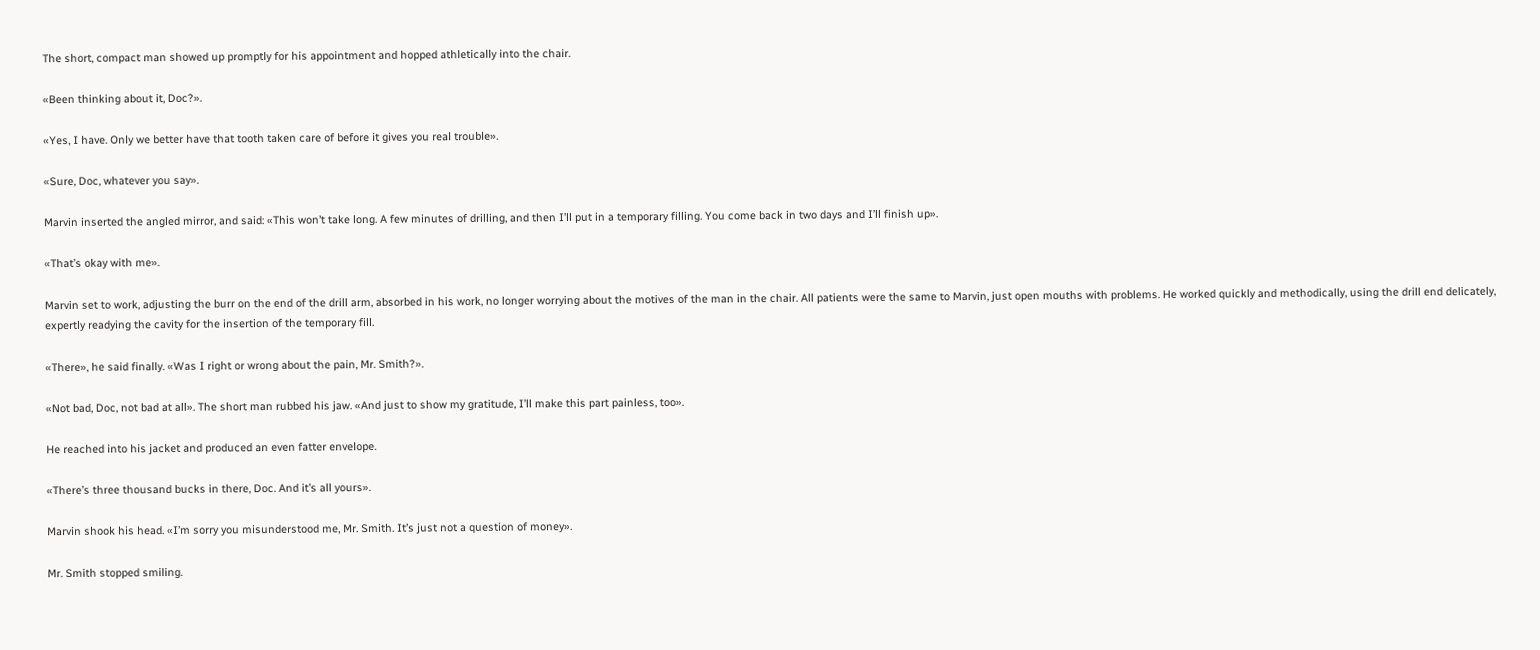The short, compact man showed up promptly for his appointment and hopped athletically into the chair.

«Been thinking about it, Doc?».

«Yes, I have. Only we better have that tooth taken care of before it gives you real trouble».

«Sure, Doc, whatever you say».

Marvin inserted the angled mirror, and said: «This won’t take long. A few minutes of drilling, and then I’ll put in a temporary filling. You come back in two days and I’ll finish up».

«That’s okay with me».

Marvin set to work, adjusting the burr on the end of the drill arm, absorbed in his work, no longer worrying about the motives of the man in the chair. All patients were the same to Marvin, just open mouths with problems. He worked quickly and methodically, using the drill end delicately, expertly readying the cavity for the insertion of the temporary fill.

«There», he said finally. «Was I right or wrong about the pain, Mr. Smith?».

«Not bad, Doc, not bad at all». The short man rubbed his jaw. «And just to show my gratitude, I’ll make this part painless, too».

He reached into his jacket and produced an even fatter envelope.

«There’s three thousand bucks in there, Doc. And it’s all yours».

Marvin shook his head. «I’m sorry you misunderstood me, Mr. Smith. It’s just not a question of money».

Mr. Smith stopped smiling.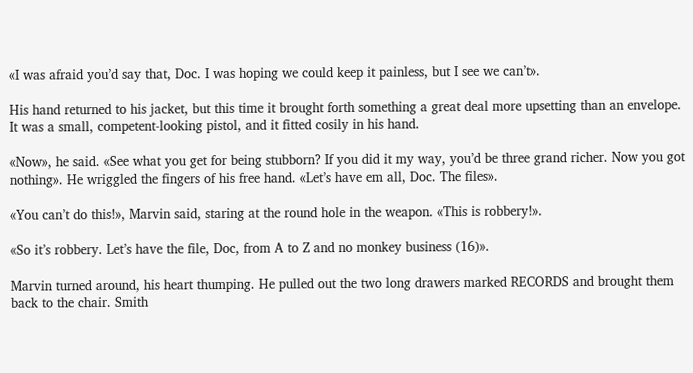«I was afraid you’d say that, Doc. I was hoping we could keep it painless, but I see we can’t».

His hand returned to his jacket, but this time it brought forth something a great deal more upsetting than an envelope. It was a small, competent-looking pistol, and it fitted cosily in his hand.

«Now», he said. «See what you get for being stubborn? If you did it my way, you’d be three grand richer. Now you got nothing». He wriggled the fingers of his free hand. «Let’s have em all, Doc. The files».

«You can’t do this!», Marvin said, staring at the round hole in the weapon. «This is robbery!».

«So it’s robbery. Let’s have the file, Doc, from A to Z and no monkey business (16)».

Marvin turned around, his heart thumping. He pulled out the two long drawers marked RECORDS and brought them back to the chair. Smith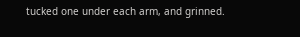tucked one under each arm, and grinned.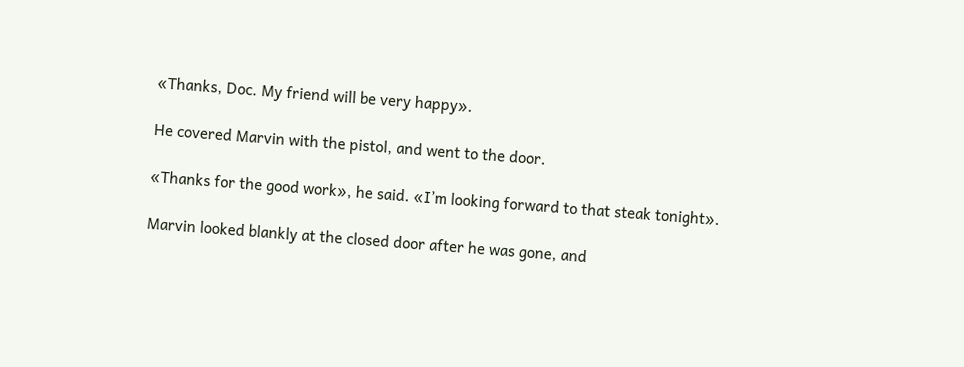«Thanks, Doc. My friend will be very happy».

He covered Marvin with the pistol, and went to the door.

«Thanks for the good work», he said. «I’m looking forward to that steak tonight».

Marvin looked blankly at the closed door after he was gone, and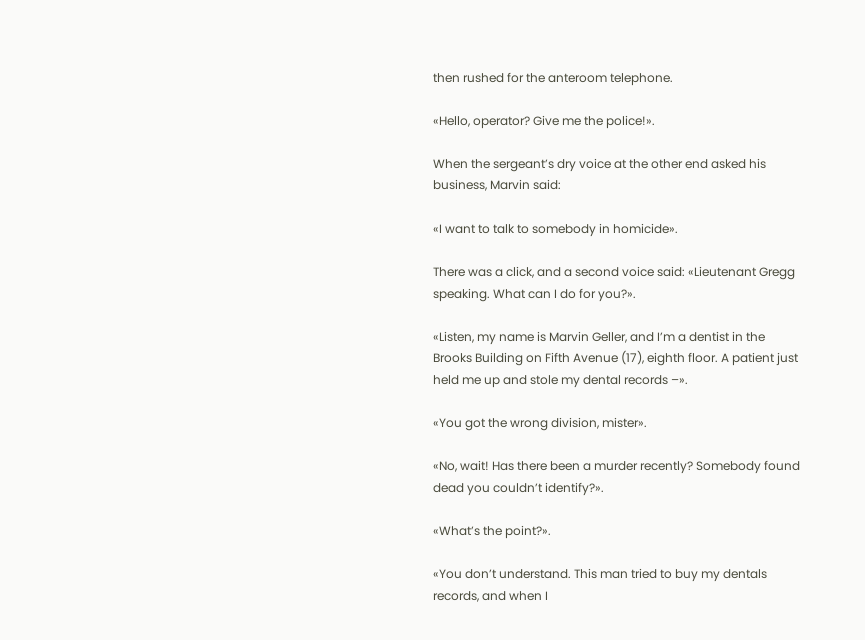then rushed for the anteroom telephone.

«Hello, operator? Give me the police!».

When the sergeant’s dry voice at the other end asked his business, Marvin said:

«I want to talk to somebody in homicide».

There was a click, and a second voice said: «Lieutenant Gregg speaking. What can I do for you?».

«Listen, my name is Marvin Geller, and I’m a dentist in the Brooks Building on Fifth Avenue (17), eighth floor. A patient just held me up and stole my dental records –».

«You got the wrong division, mister».

«No, wait! Has there been a murder recently? Somebody found dead you couldn’t identify?».

«What’s the point?».

«You don’t understand. This man tried to buy my dentals records, and when I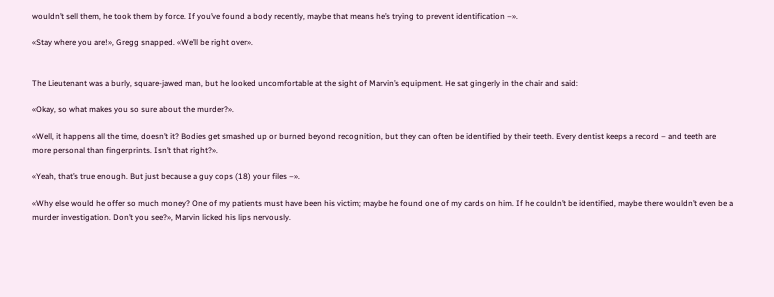wouldn’t sell them, he took them by force. If you’ve found a body recently, maybe that means he’s trying to prevent identification –».

«Stay where you are!», Gregg snapped. «We’ll be right over».


The Lieutenant was a burly, square-jawed man, but he looked uncomfortable at the sight of Marvin’s equipment. He sat gingerly in the chair and said:

«Okay, so what makes you so sure about the murder?».

«Well, it happens all the time, doesn’t it? Bodies get smashed up or burned beyond recognition, but they can often be identified by their teeth. Every dentist keeps a record – and teeth are more personal than fingerprints. Isn’t that right?».

«Yeah, that’s true enough. But just because a guy cops (18) your files –».

«Why else would he offer so much money? One of my patients must have been his victim; maybe he found one of my cards on him. If he couldn’t be identified, maybe there wouldn’t even be a murder investigation. Don’t you see?», Marvin licked his lips nervously.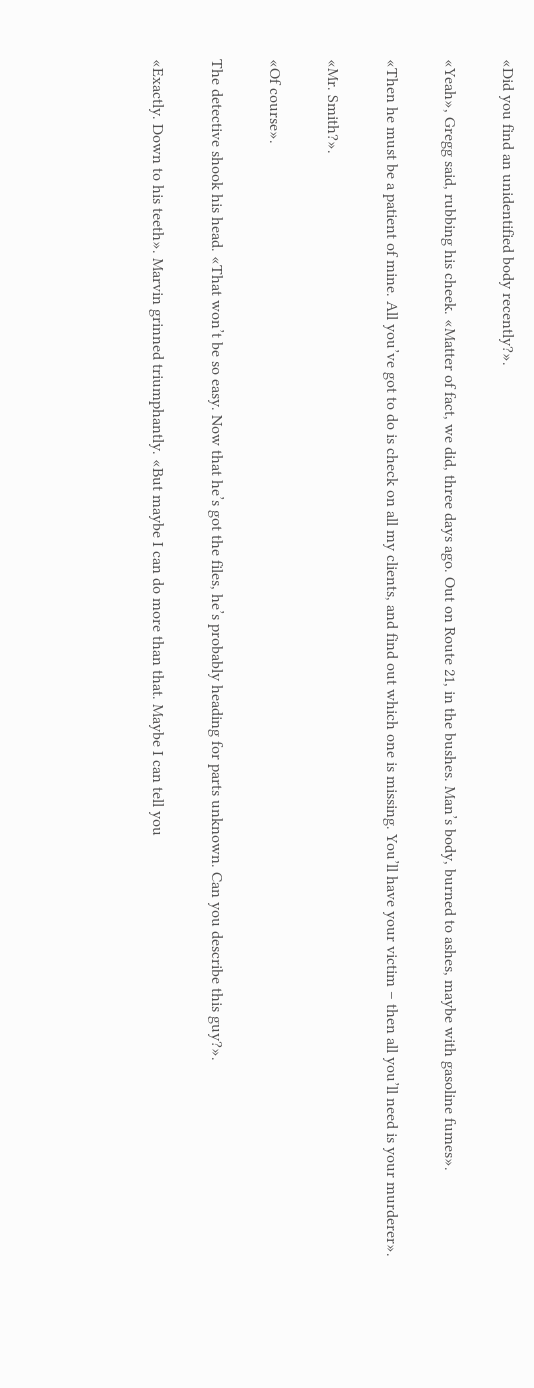«Did you find an unidentified body recently?».

«Yeah», Gregg said, rubbing his cheek. «Matter of fact, we did, three days ago. Out on Route 21, in the bushes. Man’s body, burned to ashes, maybe with gasoline fumes».

«Then he must be a patient of mine. All you’ve got to do is check on all my clients, and find out which one is missing. You’ll have your victim – then all you’ll need is your murderer».

«Mr. Smith?».

«Of course».

The detective shook his head. «That won’t be so easy. Now that he’s got the files, he’s probably heading for parts unknown. Can you describe this guy?».

«Exactly. Down to his teeth». Marvin grinned triumphantly. «But maybe I can do more than that. Maybe I can tell you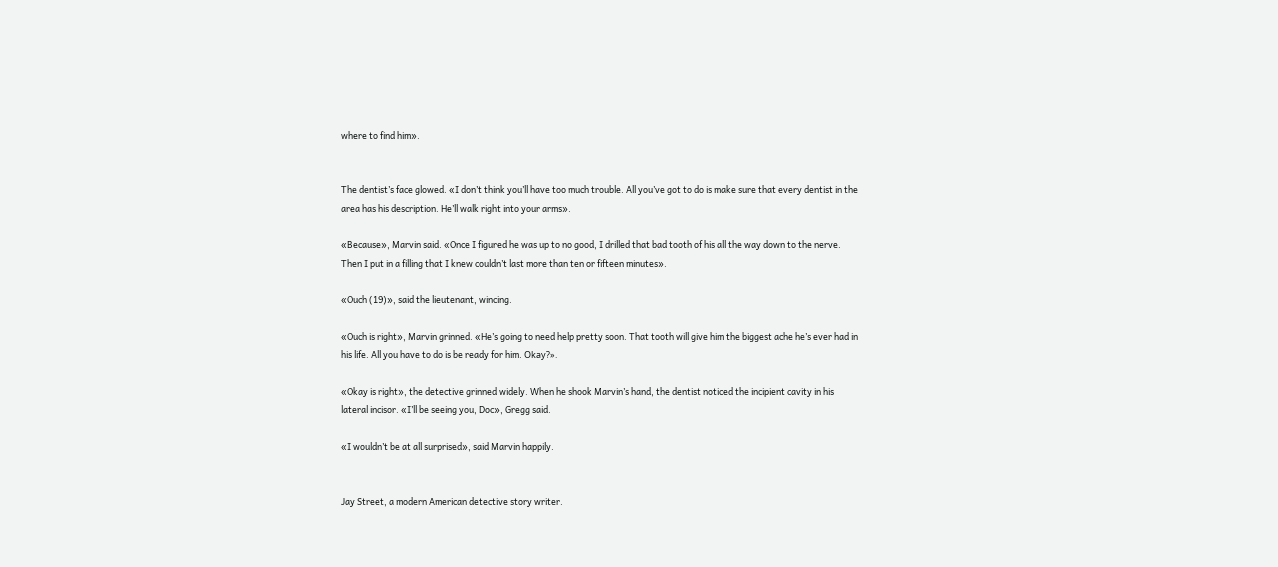where to find him».


The dentist’s face glowed. «I don’t think you’ll have too much trouble. All you’ve got to do is make sure that every dentist in the area has his description. He’ll walk right into your arms».

«Because», Marvin said. «Once I figured he was up to no good, I drilled that bad tooth of his all the way down to the nerve. Then I put in a filling that I knew couldn’t last more than ten or fifteen minutes».

«Ouch (19)», said the lieutenant, wincing.

«Ouch is right», Marvin grinned. «He’s going to need help pretty soon. That tooth will give him the biggest ache he’s ever had in his life. All you have to do is be ready for him. Okау?».

«Okay is right», the detective grinned widely. When he shook Marvin’s hand, the dentist noticed the incipient cavity in his lateral incisor. «I’ll be seeing you, Doc», Gregg said.

«I wouldn’t be at all surprised», said Marvin happily.


Jay Street, a modern American detective story writer.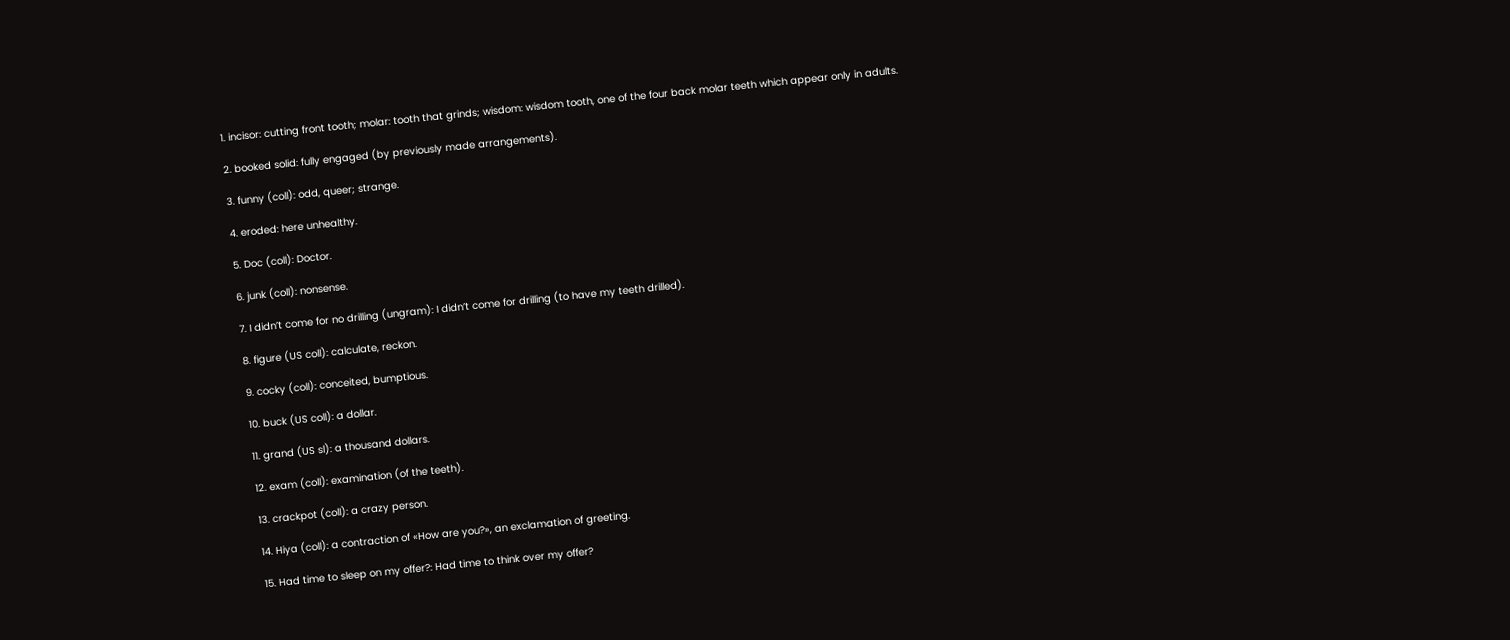1. incisor: cutting front tooth; molar: tooth that grinds; wisdom: wisdom tooth, one of the four back molar teeth which appear only in adults.

2. booked solid: fully engaged (by previously made arrangements).

3. funny (coll): odd, queer; strange.

4. eroded: here unhealthy.

5. Doc (coll): Doctor.

6. junk (coll): nonsense.

7. I didn’t come for no drilling (ungram): I didn’t come for drilling (to have my teeth drilled).

8. figure (US coll): calculate, reckon.

9. cocky (coll): conceited, bumptious.

10. buck (US coll): a dollar.

11. grand (US sl): a thousand dollars.

12. exam (coll): examination (of the teeth).

13. crackpot (coll): a crazy person.

14. Hiya (coll): a contraction of «How are you?», an exclamation of greeting.

15. Had time to sleep on my offer?: Had time to think over my offer?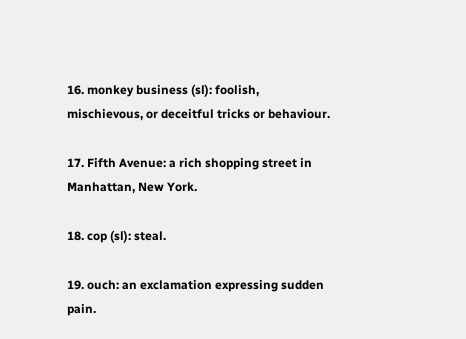16. monkey business (sl): foolish, mischievous, or deceitful tricks or behaviour.

17. Fifth Avenue: a rich shopping street in Manhattan, New York.

18. cop (sl): steal.

19. ouch: an exclamation expressing sudden pain.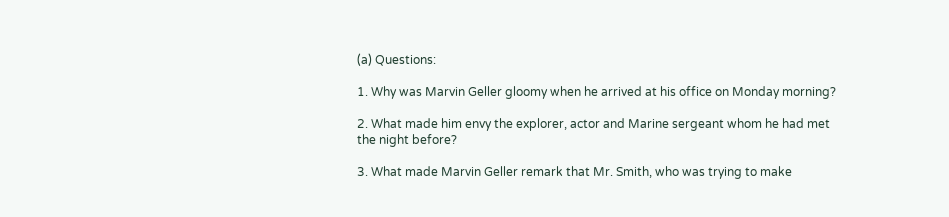(a) Questions:

1. Why was Marvin Geller gloomy when he arrived at his office on Monday morning?

2. What made him envy the explorer, actor and Marine sergeant whom he had met the night before?

3. What made Marvin Geller remark that Mr. Smith, who was trying to make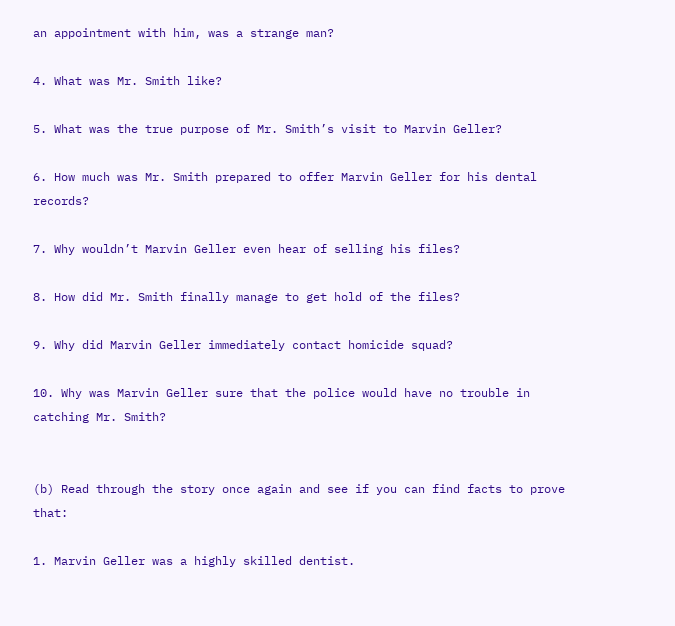an appointment with him, was a strange man?

4. What was Mr. Smith like?

5. What was the true purpose of Mr. Smith’s visit to Marvin Geller?

6. How much was Mr. Smith prepared to offer Marvin Geller for his dental records?

7. Why wouldn’t Marvin Geller even hear of selling his files?

8. How did Mr. Smith finally manage to get hold of the files?

9. Why did Marvin Geller immediately contact homicide squad?

10. Why was Marvin Geller sure that the police would have no trouble in catching Mr. Smith?


(b) Read through the story once again and see if you can find facts to prove that:

1. Marvin Geller was a highly skilled dentist.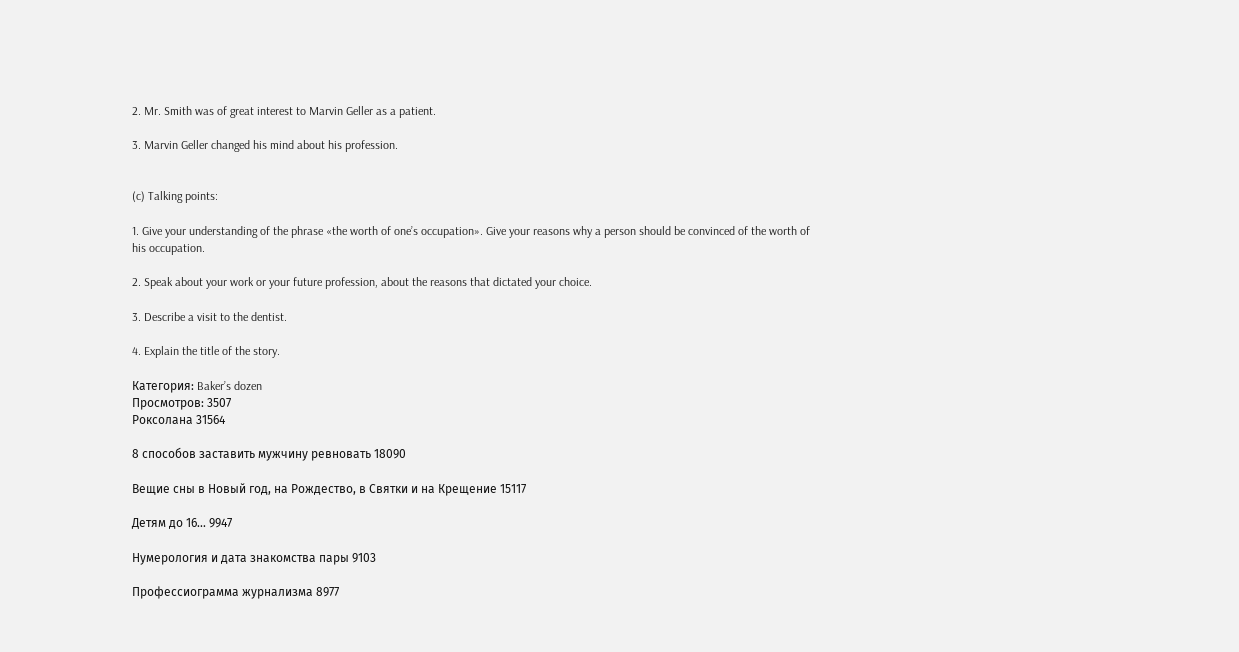2. Mr. Smith was of great interest to Marvin Geller as a patient.

3. Marvin Geller changed his mind about his profession.


(c) Talking points:

1. Give your understanding of the phrase «the worth of one’s occupation». Give your reasons why a person should be convinced of the worth of his occupation.

2. Speak about your work or your future profession, about the reasons that dictated your choice.

3. Describe a visit to the dentist.

4. Explain the title of the story.

Категория: Baker’s dozen
Просмотров: 3507
Роксолана 31564

8 способов заставить мужчину ревновать 18090

Вещие сны в Новый год, на Рождество, в Святки и на Крещение 15117

Детям до 16... 9947

Нумерология и дата знакомства пары 9103

Профессиограмма журнализма 8977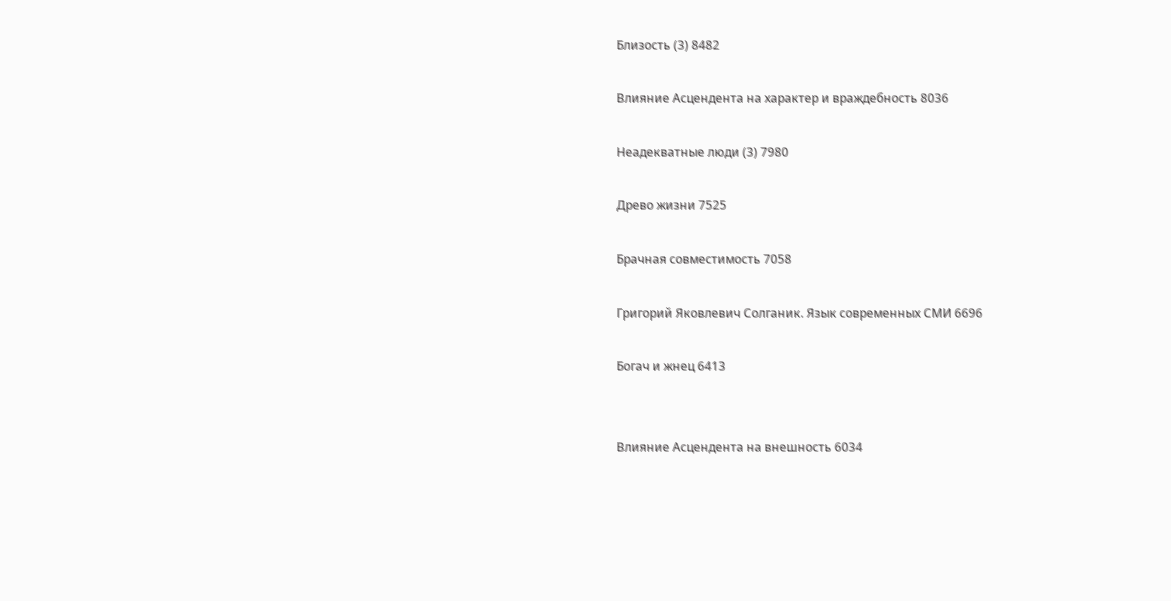Близость (3) 8482

Влияние Асцендента на характер и враждебность 8036

Неадекватные люди (3) 7980

Древо жизни 7525

Брачная совместимость 7058

Григорий Яковлевич Солганик. Язык современных СМИ 6696

Богач и жнец 6413


Влияние Асцендента на внешность 6034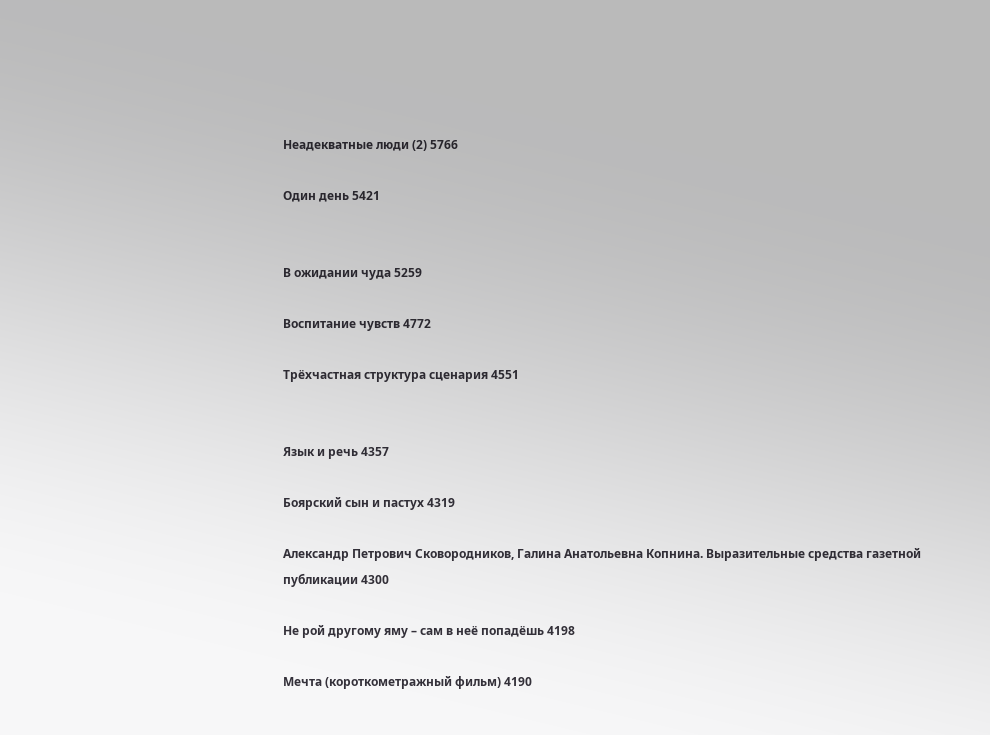Неадекватные люди (2) 5766

Один день 5421


В ожидании чуда 5259

Воспитание чувств 4772

Трёхчастная структура сценария 4551


Язык и речь 4357

Боярский сын и пастух 4319

Александр Петрович Сковородников, Галина Анатольевна Копнина. Выразительные средства газетной публикации 4300

Не рой другому яму – сам в неё попадёшь 4198

Мечта (короткометражный фильм) 4190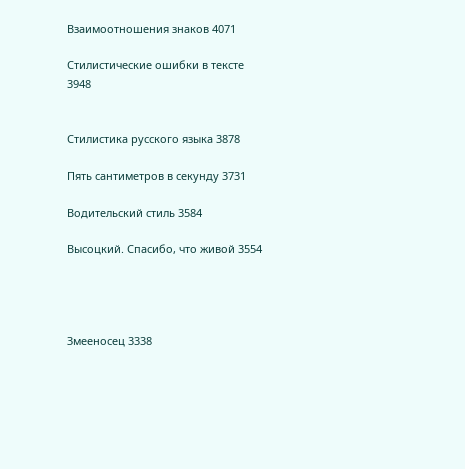Взаимоотношения знаков 4071

Стилистические ошибки в тексте 3948


Стилистика русского языка 3878

Пять сантиметров в секунду 3731

Водительский стиль 3584

Высоцкий. Спасибо, что живой 3554




Змееносец 3338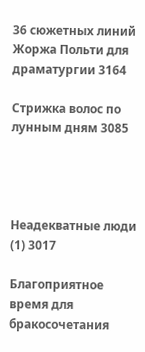36 сюжетных линий Жоржа Польти для драматургии 3164

Стрижка волос по лунным дням 3085




Неадекватные люди (1) 3017

Благоприятное время для бракосочетания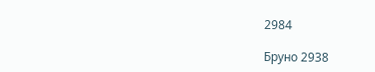2984

Бруно 2938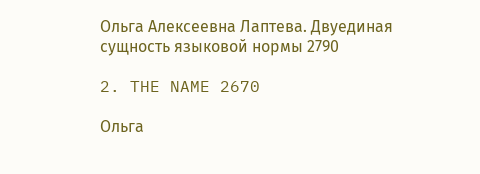Ольга Алексеевна Лаптева. Двуединая сущность языковой нормы 2790

2. THE NAME 2670

Ольга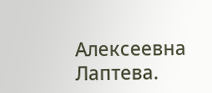Алексеевна Лаптева.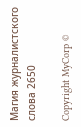Магия журналистского слова 2650

Copyright MyCorp ©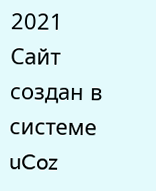2021
Сайт создан в системе uCoz